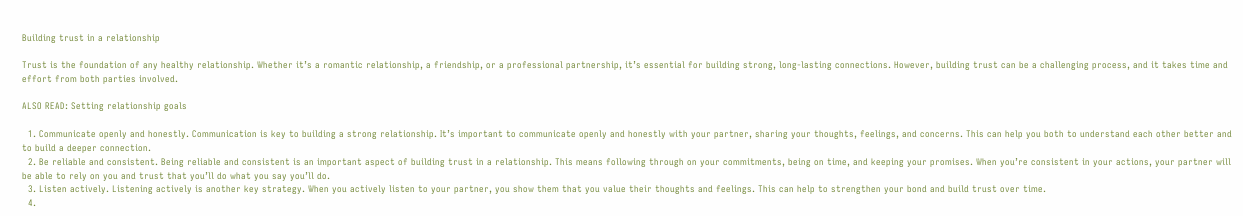Building trust in a relationship

Trust is the foundation of any healthy relationship. Whether it’s a romantic relationship, a friendship, or a professional partnership, it’s essential for building strong, long-lasting connections. However, building trust can be a challenging process, and it takes time and effort from both parties involved.

ALSO READ: Setting relationship goals

  1. Communicate openly and honestly. Communication is key to building a strong relationship. It’s important to communicate openly and honestly with your partner, sharing your thoughts, feelings, and concerns. This can help you both to understand each other better and to build a deeper connection.
  2. Be reliable and consistent. Being reliable and consistent is an important aspect of building trust in a relationship. This means following through on your commitments, being on time, and keeping your promises. When you’re consistent in your actions, your partner will be able to rely on you and trust that you’ll do what you say you’ll do.
  3. Listen actively. Listening actively is another key strategy. When you actively listen to your partner, you show them that you value their thoughts and feelings. This can help to strengthen your bond and build trust over time.
  4.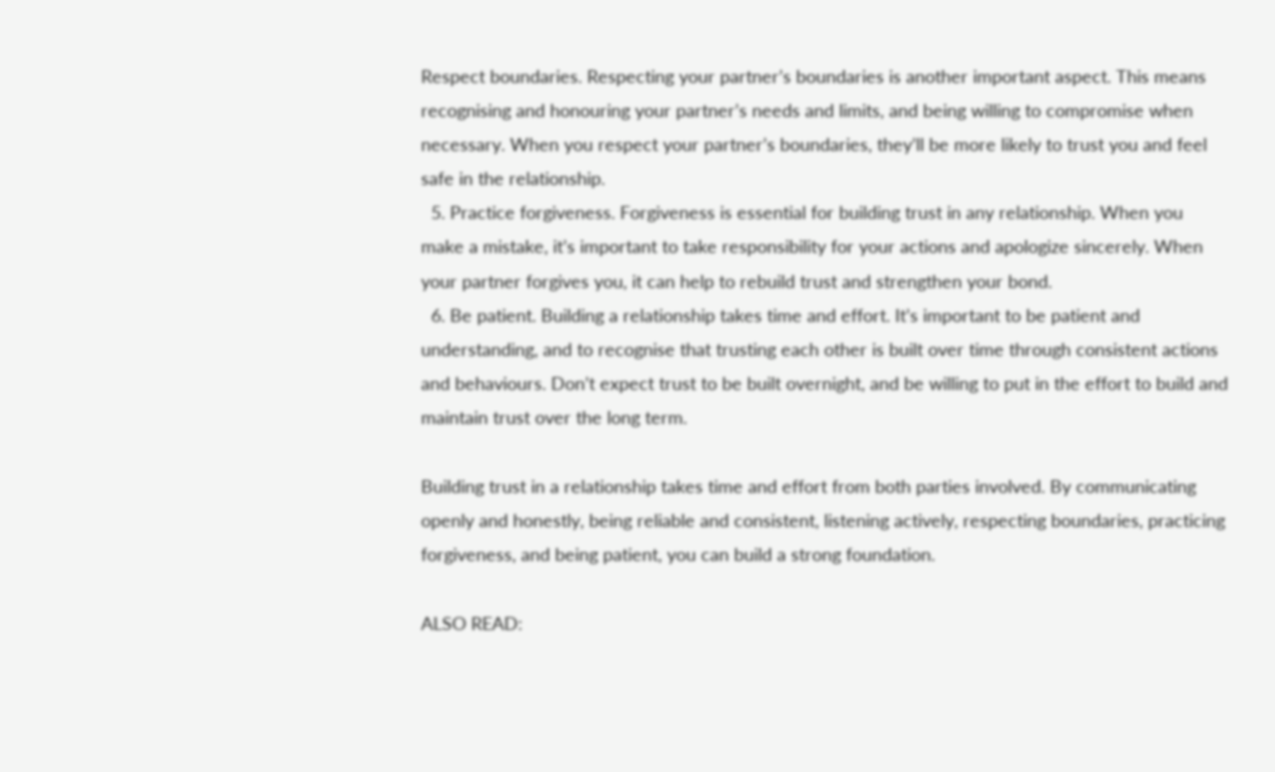Respect boundaries. Respecting your partner’s boundaries is another important aspect. This means recognising and honouring your partner’s needs and limits, and being willing to compromise when necessary. When you respect your partner’s boundaries, they’ll be more likely to trust you and feel safe in the relationship.
  5. Practice forgiveness. Forgiveness is essential for building trust in any relationship. When you make a mistake, it’s important to take responsibility for your actions and apologize sincerely. When your partner forgives you, it can help to rebuild trust and strengthen your bond.
  6. Be patient. Building a relationship takes time and effort. It’s important to be patient and understanding, and to recognise that trusting each other is built over time through consistent actions and behaviours. Don’t expect trust to be built overnight, and be willing to put in the effort to build and maintain trust over the long term.

Building trust in a relationship takes time and effort from both parties involved. By communicating openly and honestly, being reliable and consistent, listening actively, respecting boundaries, practicing forgiveness, and being patient, you can build a strong foundation.

ALSO READ: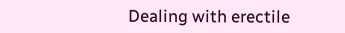Dealing with erectile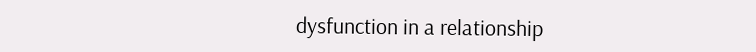dysfunction in a relationship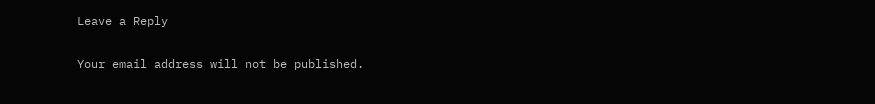Leave a Reply

Your email address will not be published.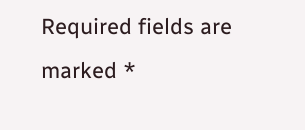Required fields are marked *